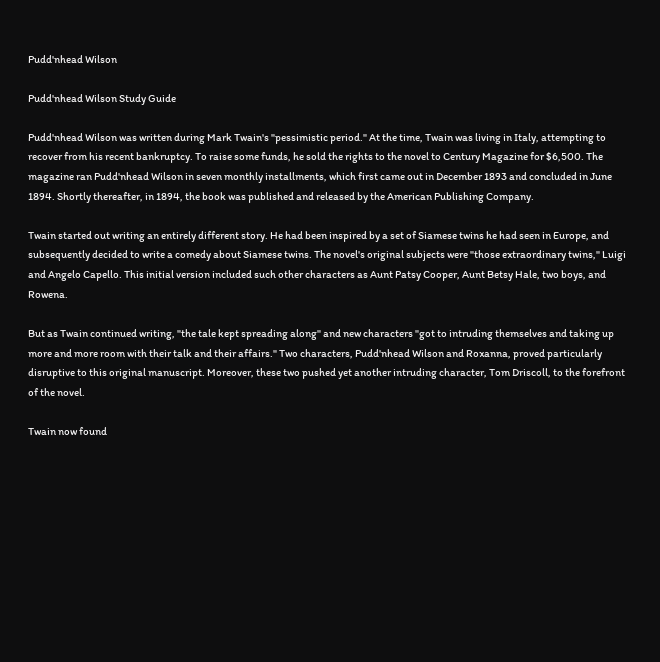Pudd'nhead Wilson

Pudd'nhead Wilson Study Guide

Pudd'nhead Wilson was written during Mark Twain's "pessimistic period." At the time, Twain was living in Italy, attempting to recover from his recent bankruptcy. To raise some funds, he sold the rights to the novel to Century Magazine for $6,500. The magazine ran Pudd'nhead Wilson in seven monthly installments, which first came out in December 1893 and concluded in June 1894. Shortly thereafter, in 1894, the book was published and released by the American Publishing Company.

Twain started out writing an entirely different story. He had been inspired by a set of Siamese twins he had seen in Europe, and subsequently decided to write a comedy about Siamese twins. The novel's original subjects were "those extraordinary twins," Luigi and Angelo Capello. This initial version included such other characters as Aunt Patsy Cooper, Aunt Betsy Hale, two boys, and Rowena.

But as Twain continued writing, "the tale kept spreading along" and new characters "got to intruding themselves and taking up more and more room with their talk and their affairs." Two characters, Pudd'nhead Wilson and Roxanna, proved particularly disruptive to this original manuscript. Moreover, these two pushed yet another intruding character, Tom Driscoll, to the forefront of the novel.

Twain now found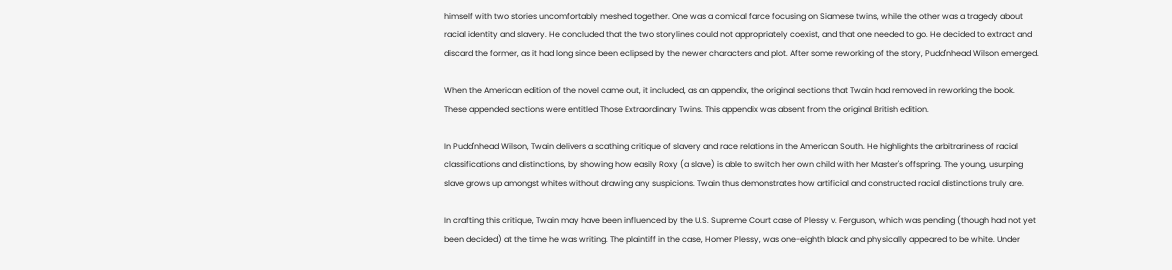himself with two stories uncomfortably meshed together. One was a comical farce focusing on Siamese twins, while the other was a tragedy about racial identity and slavery. He concluded that the two storylines could not appropriately coexist, and that one needed to go. He decided to extract and discard the former, as it had long since been eclipsed by the newer characters and plot. After some reworking of the story, Pudd'nhead Wilson emerged.

When the American edition of the novel came out, it included, as an appendix, the original sections that Twain had removed in reworking the book. These appended sections were entitled Those Extraordinary Twins. This appendix was absent from the original British edition.

In Pudd'nhead Wilson, Twain delivers a scathing critique of slavery and race relations in the American South. He highlights the arbitrariness of racial classifications and distinctions, by showing how easily Roxy (a slave) is able to switch her own child with her Master's offspring. The young, usurping slave grows up amongst whites without drawing any suspicions. Twain thus demonstrates how artificial and constructed racial distinctions truly are.

In crafting this critique, Twain may have been influenced by the U.S. Supreme Court case of Plessy v. Ferguson, which was pending (though had not yet been decided) at the time he was writing. The plaintiff in the case, Homer Plessy, was one-eighth black and physically appeared to be white. Under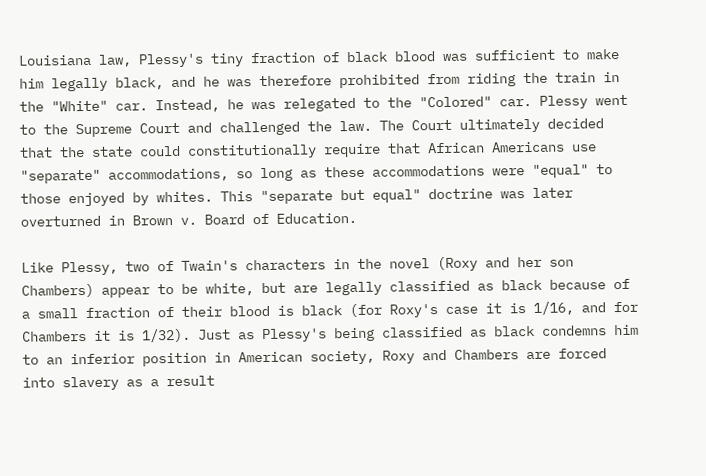Louisiana law, Plessy's tiny fraction of black blood was sufficient to make him legally black, and he was therefore prohibited from riding the train in the "White" car. Instead, he was relegated to the "Colored" car. Plessy went to the Supreme Court and challenged the law. The Court ultimately decided that the state could constitutionally require that African Americans use "separate" accommodations, so long as these accommodations were "equal" to those enjoyed by whites. This "separate but equal" doctrine was later overturned in Brown v. Board of Education.

Like Plessy, two of Twain's characters in the novel (Roxy and her son Chambers) appear to be white, but are legally classified as black because of a small fraction of their blood is black (for Roxy's case it is 1/16, and for Chambers it is 1/32). Just as Plessy's being classified as black condemns him to an inferior position in American society, Roxy and Chambers are forced into slavery as a result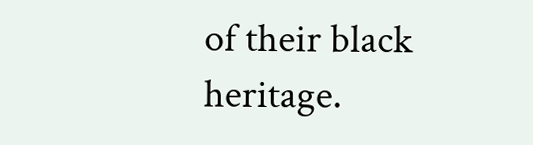of their black heritage.